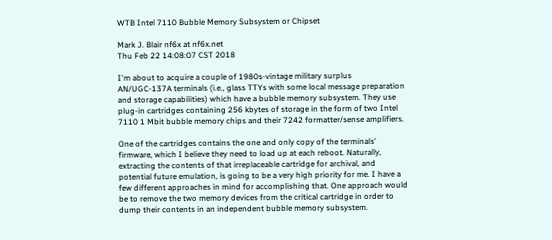WTB Intel 7110 Bubble Memory Subsystem or Chipset

Mark J. Blair nf6x at nf6x.net
Thu Feb 22 14:08:07 CST 2018

I'm about to acquire a couple of 1980s-vintage military surplus AN/UGC-137A terminals (i.e., glass TTYs with some local message preparation and storage capabilities) which have a bubble memory subsystem. They use plug-in cartridges containing 256 kbytes of storage in the form of two Intel 7110 1 Mbit bubble memory chips and their 7242 formatter/sense amplifiers.

One of the cartridges contains the one and only copy of the terminals' firmware, which I believe they need to load up at each reboot. Naturally, extracting the contents of that irreplaceable cartridge for archival, and potential future emulation, is going to be a very high priority for me. I have a few different approaches in mind for accomplishing that. One approach would be to remove the two memory devices from the critical cartridge in order to dump their contents in an independent bubble memory subsystem.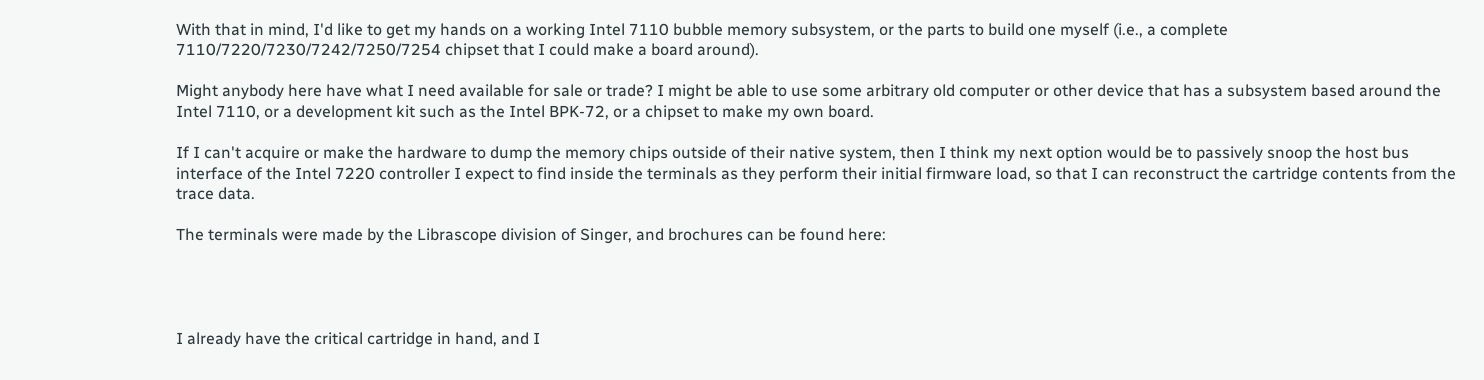With that in mind, I'd like to get my hands on a working Intel 7110 bubble memory subsystem, or the parts to build one myself (i.e., a complete 7110/7220/7230/7242/7250/7254 chipset that I could make a board around).

Might anybody here have what I need available for sale or trade? I might be able to use some arbitrary old computer or other device that has a subsystem based around the Intel 7110, or a development kit such as the Intel BPK-72, or a chipset to make my own board.

If I can't acquire or make the hardware to dump the memory chips outside of their native system, then I think my next option would be to passively snoop the host bus interface of the Intel 7220 controller I expect to find inside the terminals as they perform their initial firmware load, so that I can reconstruct the cartridge contents from the trace data.

The terminals were made by the Librascope division of Singer, and brochures can be found here:




I already have the critical cartridge in hand, and I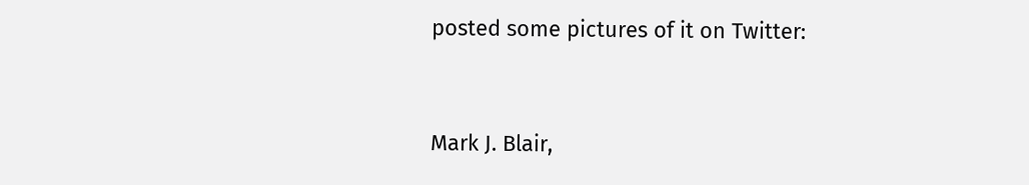posted some pictures of it on Twitter:


Mark J. Blair,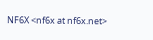NF6X <nf6x at nf6x.net>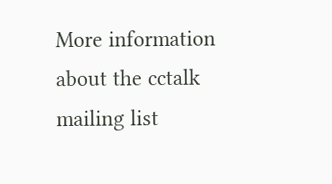More information about the cctalk mailing list